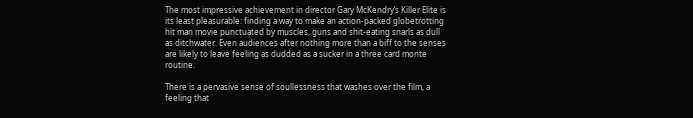The most impressive achievement in director Gary McKendry’s Killer Elite is its least pleasurable: finding a way to make an action-packed globetrotting hit man movie punctuated by muscles, guns and shit-eating snarls as dull as ditchwater. Even audiences after nothing more than a biff to the senses are likely to leave feeling as dudded as a sucker in a three card monte routine.

There is a pervasive sense of soullessness that washes over the film, a feeling that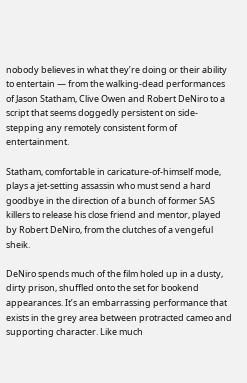nobody believes in what they’re doing or their ability to entertain — from the walking-dead performances of Jason Statham, Clive Owen and Robert DeNiro to a script that seems doggedly persistent on side-stepping any remotely consistent form of entertainment.

Statham, comfortable in caricature-of-himself mode, plays a jet-setting assassin who must send a hard goodbye in the direction of a bunch of former SAS killers to release his close friend and mentor, played by Robert DeNiro, from the clutches of a vengeful sheik.

DeNiro spends much of the film holed up in a dusty, dirty prison, shuffled onto the set for bookend appearances. It’s an embarrassing performance that exists in the grey area between protracted cameo and supporting character. Like much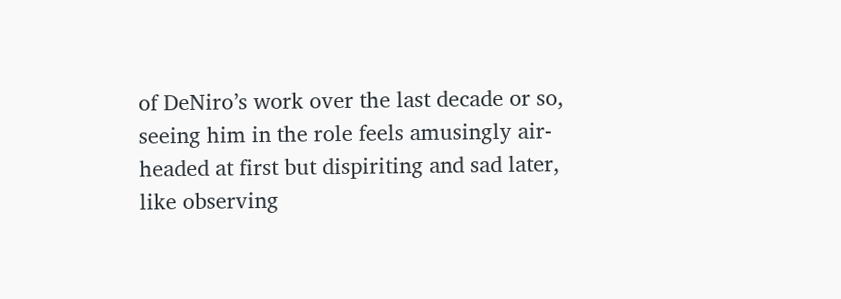of DeNiro’s work over the last decade or so, seeing him in the role feels amusingly air-headed at first but dispiriting and sad later, like observing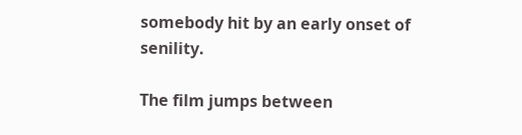somebody hit by an early onset of senility.

The film jumps between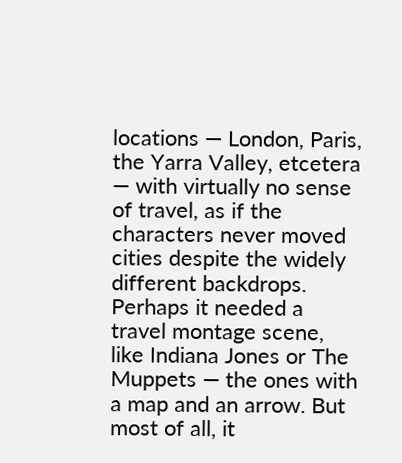locations — London, Paris, the Yarra Valley, etcetera — with virtually no sense of travel, as if the characters never moved cities despite the widely different backdrops. Perhaps it needed a travel montage scene, like Indiana Jones or The Muppets — the ones with a map and an arrow. But most of all, it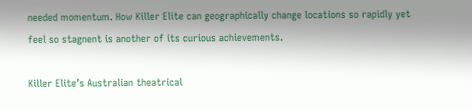needed momentum. How Killer Elite can geographically change locations so rapidly yet feel so stagnent is another of its curious achievements.

Killer Elite’s Australian theatrical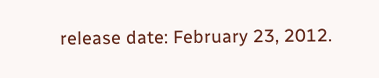release date: February 23, 2012.